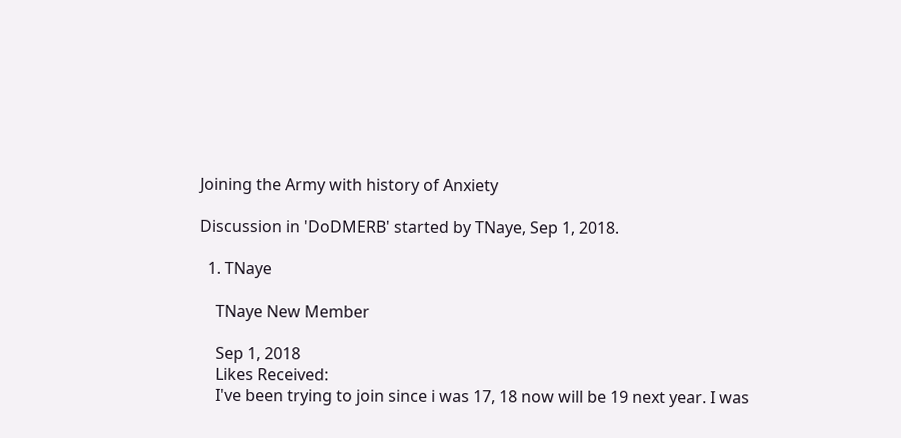Joining the Army with history of Anxiety

Discussion in 'DoDMERB' started by TNaye, Sep 1, 2018.

  1. TNaye

    TNaye New Member

    Sep 1, 2018
    Likes Received:
    I've been trying to join since i was 17, 18 now will be 19 next year. I was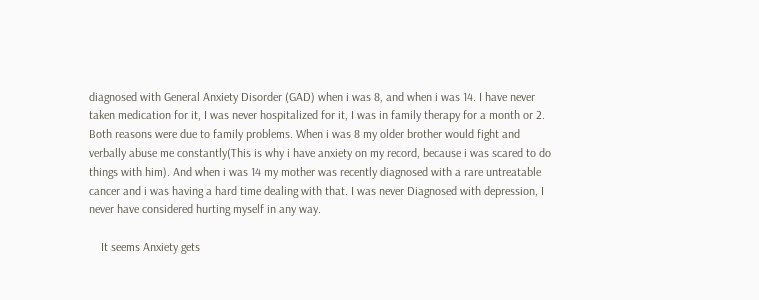diagnosed with General Anxiety Disorder (GAD) when i was 8, and when i was 14. I have never taken medication for it, I was never hospitalized for it, I was in family therapy for a month or 2. Both reasons were due to family problems. When i was 8 my older brother would fight and verbally abuse me constantly(This is why i have anxiety on my record, because i was scared to do things with him). And when i was 14 my mother was recently diagnosed with a rare untreatable cancer and i was having a hard time dealing with that. I was never Diagnosed with depression, I never have considered hurting myself in any way.

    It seems Anxiety gets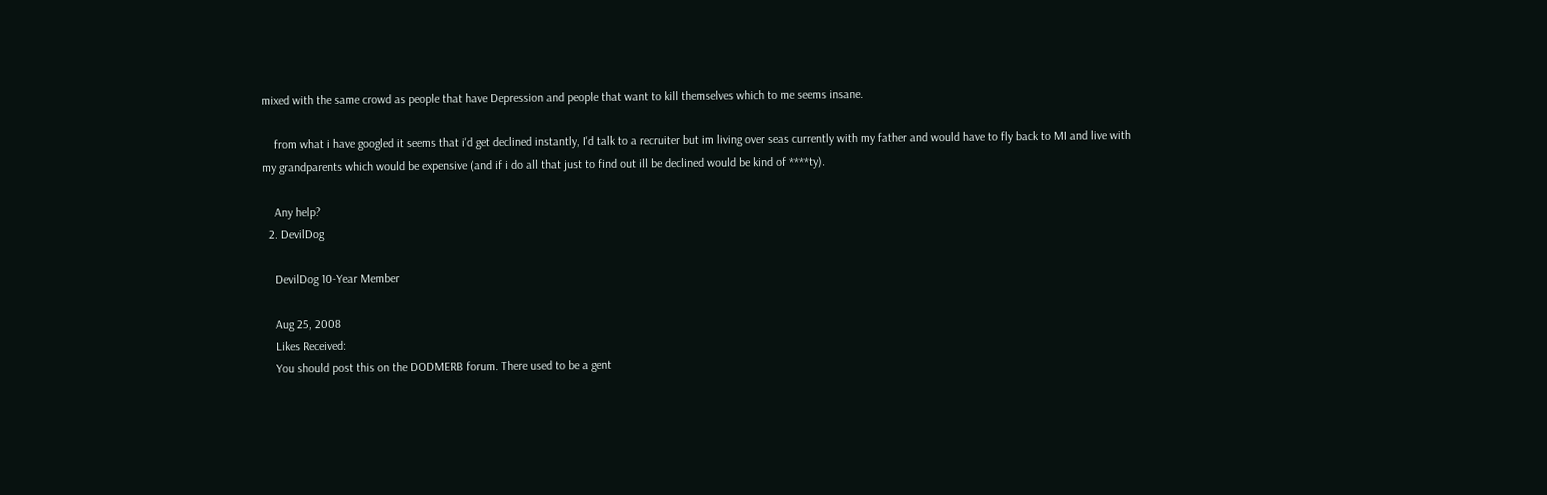mixed with the same crowd as people that have Depression and people that want to kill themselves which to me seems insane.

    from what i have googled it seems that i'd get declined instantly, I'd talk to a recruiter but im living over seas currently with my father and would have to fly back to MI and live with my grandparents which would be expensive (and if i do all that just to find out ill be declined would be kind of ****ty).

    Any help?
  2. DevilDog

    DevilDog 10-Year Member

    Aug 25, 2008
    Likes Received:
    You should post this on the DODMERB forum. There used to be a gent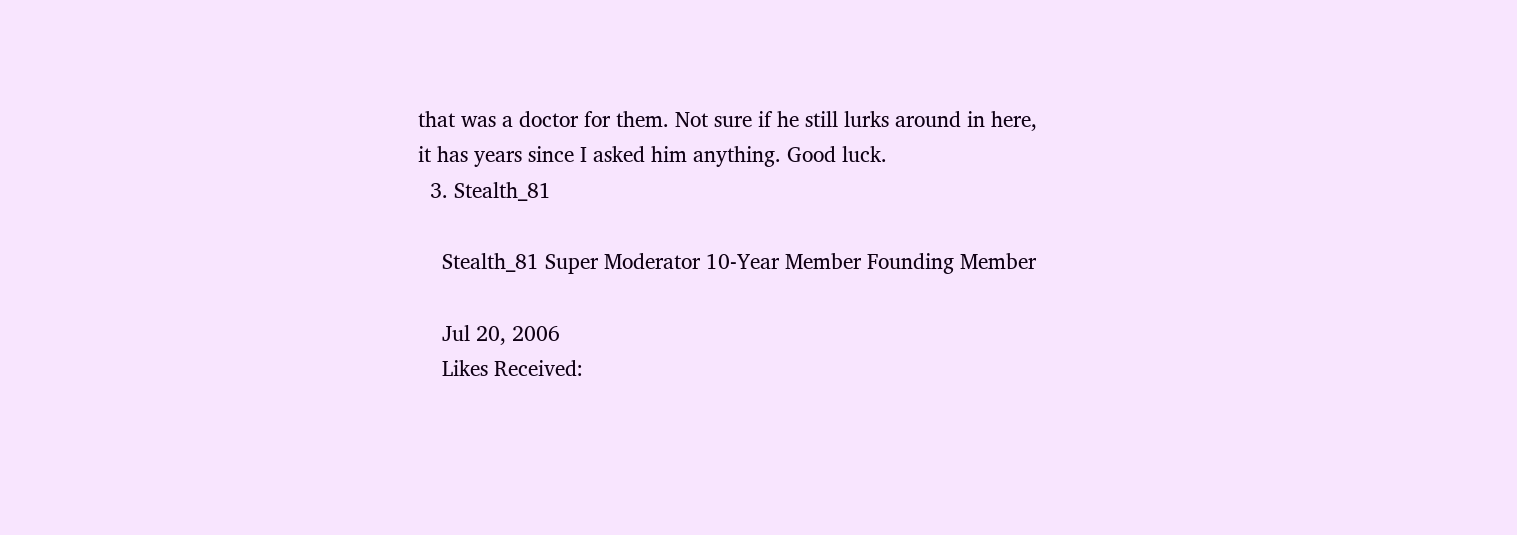that was a doctor for them. Not sure if he still lurks around in here, it has years since I asked him anything. Good luck.
  3. Stealth_81

    Stealth_81 Super Moderator 10-Year Member Founding Member

    Jul 20, 2006
    Likes Received: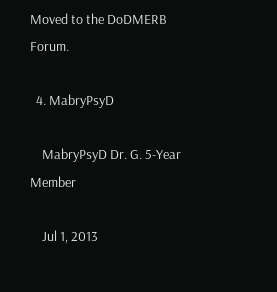Moved to the DoDMERB Forum.

  4. MabryPsyD

    MabryPsyD Dr. G. 5-Year Member

    Jul 1, 2013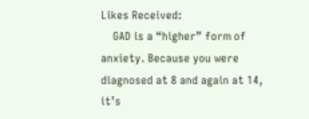Likes Received:
    GAD is a “higher” form of anxiety. Because you were diagnosed at 8 and again at 14, it’s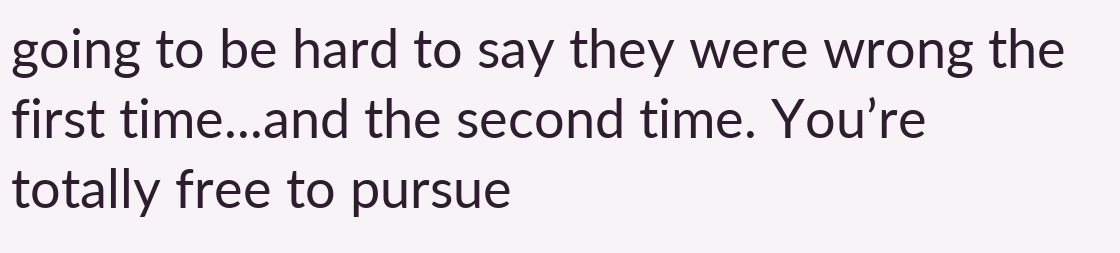going to be hard to say they were wrong the first time...and the second time. You’re totally free to pursue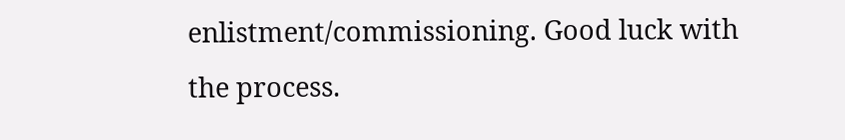enlistment/commissioning. Good luck with the process.